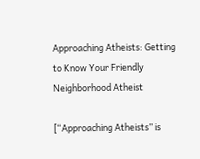Approaching Atheists: Getting to Know Your Friendly Neighborhood Atheist

[“Approaching Atheists” is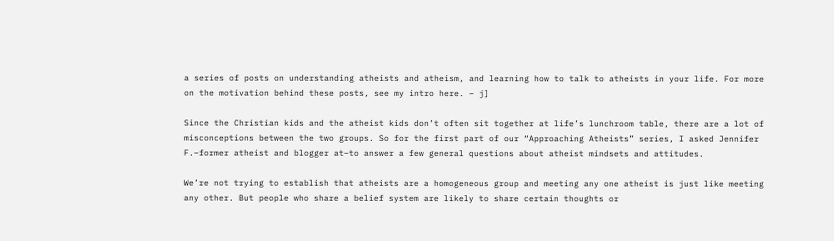a series of posts on understanding atheists and atheism, and learning how to talk to atheists in your life. For more on the motivation behind these posts, see my intro here. – j]

Since the Christian kids and the atheist kids don’t often sit together at life’s lunchroom table, there are a lot of misconceptions between the two groups. So for the first part of our “Approaching Atheists” series, I asked Jennifer F.–former atheist and blogger at–to answer a few general questions about atheist mindsets and attitudes.

We’re not trying to establish that atheists are a homogeneous group and meeting any one atheist is just like meeting any other. But people who share a belief system are likely to share certain thoughts or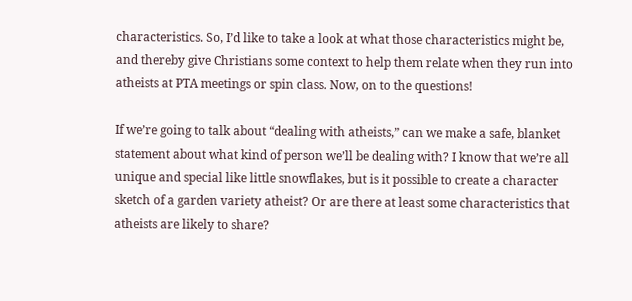characteristics. So, I’d like to take a look at what those characteristics might be, and thereby give Christians some context to help them relate when they run into atheists at PTA meetings or spin class. Now, on to the questions!

If we’re going to talk about “dealing with atheists,” can we make a safe, blanket statement about what kind of person we’ll be dealing with? I know that we’re all unique and special like little snowflakes, but is it possible to create a character sketch of a garden variety atheist? Or are there at least some characteristics that atheists are likely to share?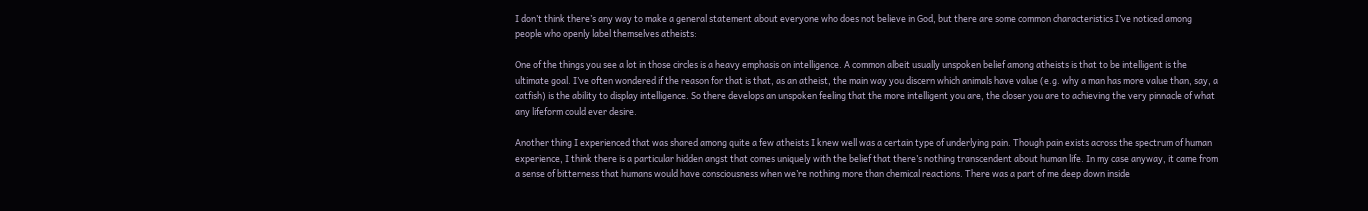I don’t think there’s any way to make a general statement about everyone who does not believe in God, but there are some common characteristics I’ve noticed among people who openly label themselves atheists:

One of the things you see a lot in those circles is a heavy emphasis on intelligence. A common albeit usually unspoken belief among atheists is that to be intelligent is the ultimate goal. I’ve often wondered if the reason for that is that, as an atheist, the main way you discern which animals have value (e.g. why a man has more value than, say, a catfish) is the ability to display intelligence. So there develops an unspoken feeling that the more intelligent you are, the closer you are to achieving the very pinnacle of what any lifeform could ever desire.

Another thing I experienced that was shared among quite a few atheists I knew well was a certain type of underlying pain. Though pain exists across the spectrum of human experience, I think there is a particular hidden angst that comes uniquely with the belief that there’s nothing transcendent about human life. In my case anyway, it came from a sense of bitterness that humans would have consciousness when we’re nothing more than chemical reactions. There was a part of me deep down inside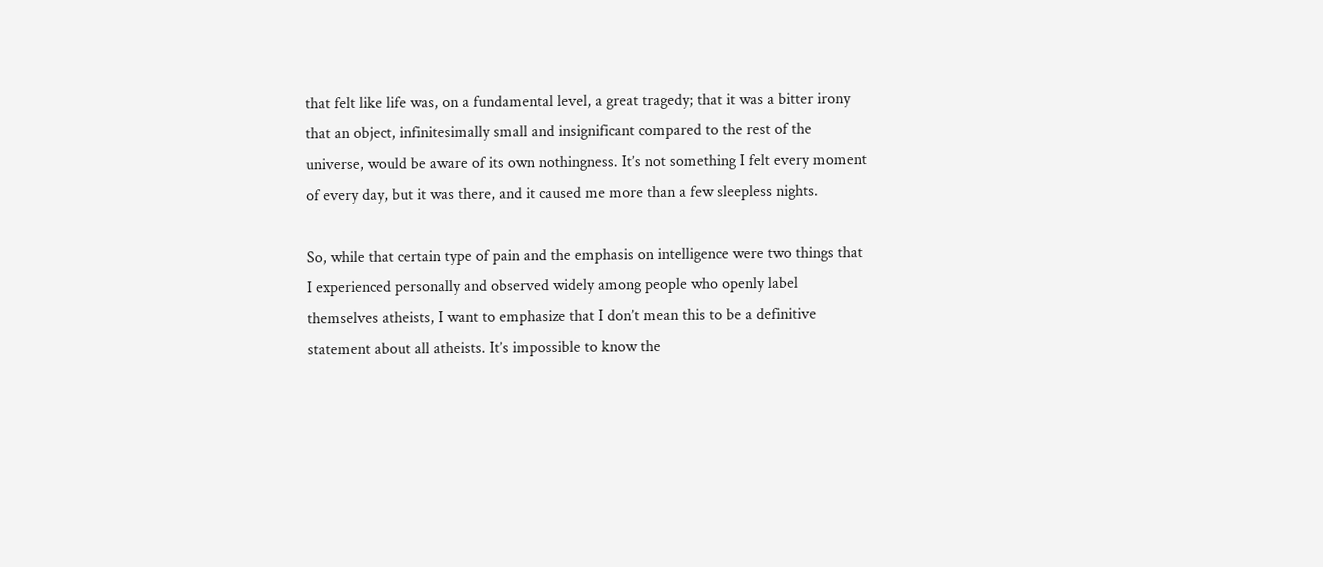that felt like life was, on a fundamental level, a great tragedy; that it was a bitter irony that an object, infinitesimally small and insignificant compared to the rest of the universe, would be aware of its own nothingness. It’s not something I felt every moment of every day, but it was there, and it caused me more than a few sleepless nights.

So, while that certain type of pain and the emphasis on intelligence were two things that I experienced personally and observed widely among people who openly label themselves atheists, I want to emphasize that I don’t mean this to be a definitive statement about all atheists. It’s impossible to know the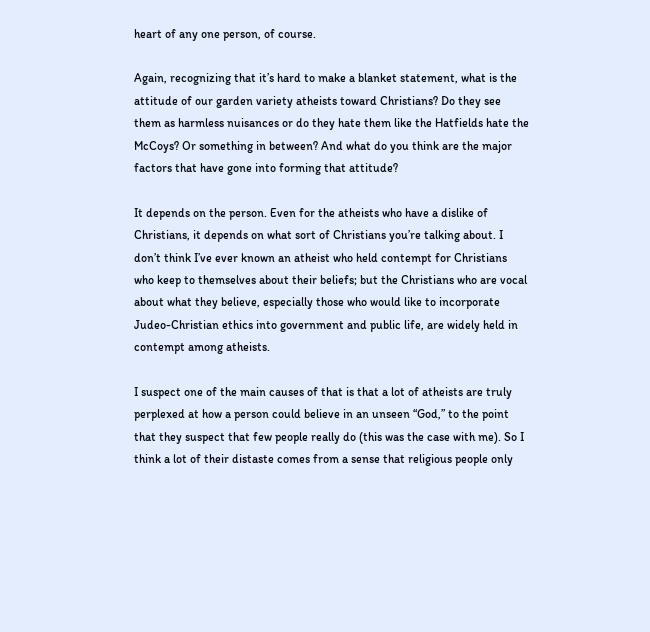heart of any one person, of course.

Again, recognizing that it’s hard to make a blanket statement, what is the attitude of our garden variety atheists toward Christians? Do they see them as harmless nuisances or do they hate them like the Hatfields hate the McCoys? Or something in between? And what do you think are the major factors that have gone into forming that attitude?

It depends on the person. Even for the atheists who have a dislike of Christians, it depends on what sort of Christians you’re talking about. I don’t think I’ve ever known an atheist who held contempt for Christians who keep to themselves about their beliefs; but the Christians who are vocal about what they believe, especially those who would like to incorporate Judeo-Christian ethics into government and public life, are widely held in contempt among atheists.

I suspect one of the main causes of that is that a lot of atheists are truly perplexed at how a person could believe in an unseen “God,” to the point that they suspect that few people really do (this was the case with me). So I think a lot of their distaste comes from a sense that religious people only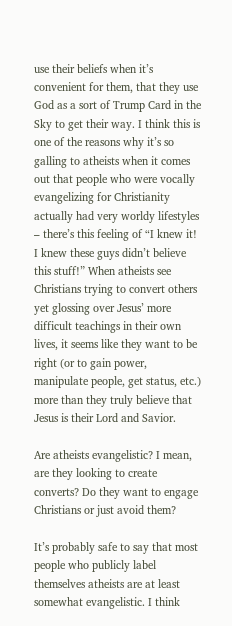use their beliefs when it’s convenient for them, that they use God as a sort of Trump Card in the Sky to get their way. I think this is one of the reasons why it’s so galling to atheists when it comes out that people who were vocally evangelizing for Christianity actually had very worldy lifestyles – there’s this feeling of “I knew it! I knew these guys didn’t believe this stuff!” When atheists see Christians trying to convert others yet glossing over Jesus’ more difficult teachings in their own lives, it seems like they want to be right (or to gain power, manipulate people, get status, etc.) more than they truly believe that Jesus is their Lord and Savior.

Are atheists evangelistic? I mean, are they looking to create converts? Do they want to engage Christians or just avoid them?

It’s probably safe to say that most people who publicly label themselves atheists are at least somewhat evangelistic. I think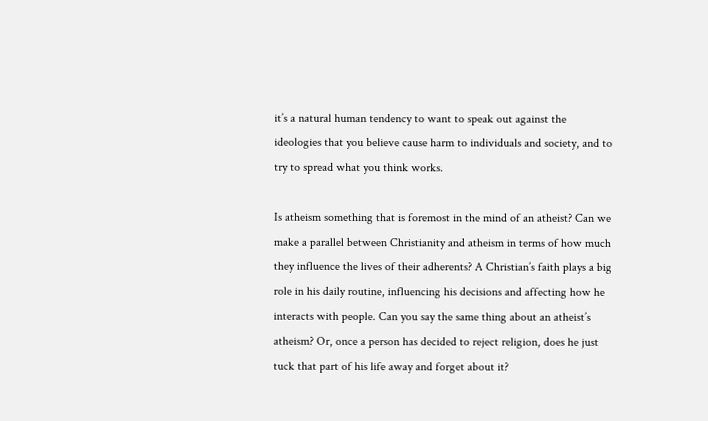it’s a natural human tendency to want to speak out against the ideologies that you believe cause harm to individuals and society, and to try to spread what you think works.

Is atheism something that is foremost in the mind of an atheist? Can we make a parallel between Christianity and atheism in terms of how much they influence the lives of their adherents? A Christian’s faith plays a big role in his daily routine, influencing his decisions and affecting how he interacts with people. Can you say the same thing about an atheist’s atheism? Or, once a person has decided to reject religion, does he just tuck that part of his life away and forget about it?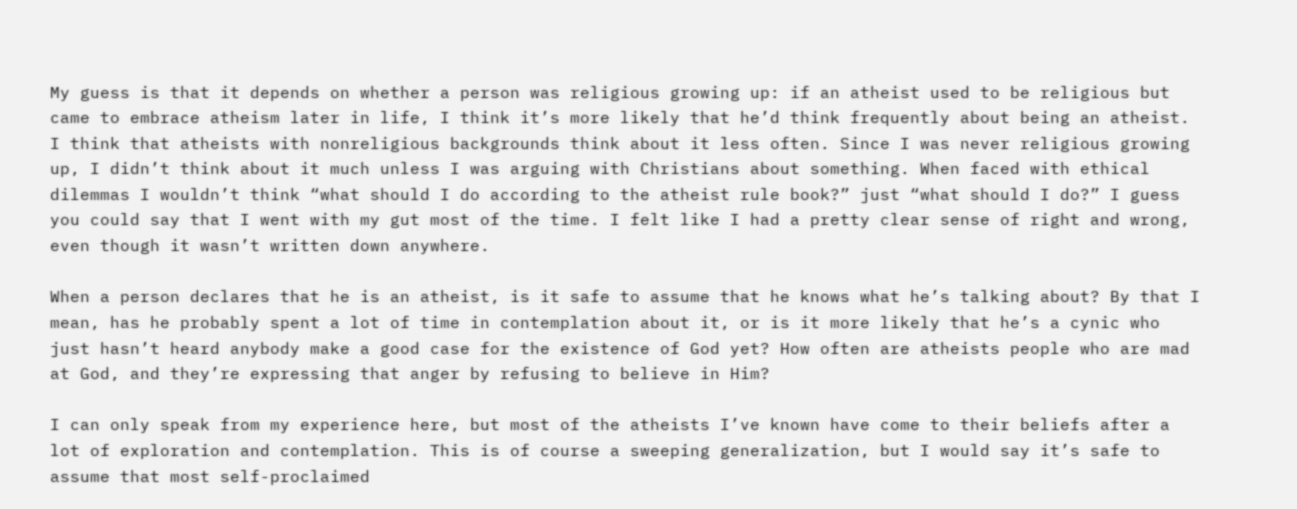My guess is that it depends on whether a person was religious growing up: if an atheist used to be religious but came to embrace atheism later in life, I think it’s more likely that he’d think frequently about being an atheist. I think that atheists with nonreligious backgrounds think about it less often. Since I was never religious growing up, I didn’t think about it much unless I was arguing with Christians about something. When faced with ethical dilemmas I wouldn’t think “what should I do according to the atheist rule book?” just “what should I do?” I guess you could say that I went with my gut most of the time. I felt like I had a pretty clear sense of right and wrong, even though it wasn’t written down anywhere.

When a person declares that he is an atheist, is it safe to assume that he knows what he’s talking about? By that I mean, has he probably spent a lot of time in contemplation about it, or is it more likely that he’s a cynic who just hasn’t heard anybody make a good case for the existence of God yet? How often are atheists people who are mad at God, and they’re expressing that anger by refusing to believe in Him?

I can only speak from my experience here, but most of the atheists I’ve known have come to their beliefs after a lot of exploration and contemplation. This is of course a sweeping generalization, but I would say it’s safe to assume that most self-proclaimed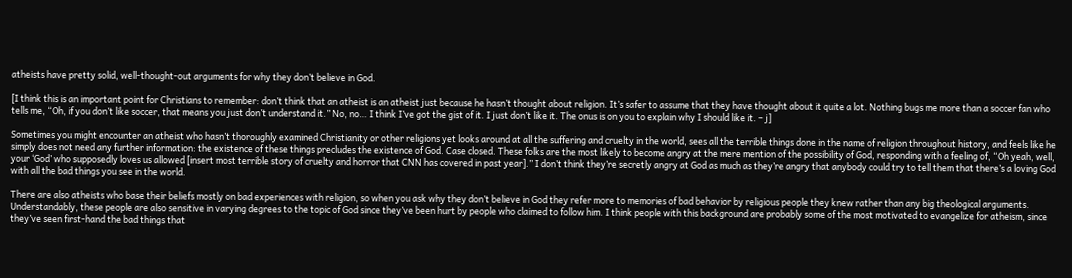atheists have pretty solid, well-thought-out arguments for why they don’t believe in God.

[I think this is an important point for Christians to remember: don’t think that an atheist is an atheist just because he hasn’t thought about religion. It’s safer to assume that they have thought about it quite a lot. Nothing bugs me more than a soccer fan who tells me, “Oh, if you don’t like soccer, that means you just don’t understand it.” No, no… I think I’ve got the gist of it. I just don’t like it. The onus is on you to explain why I should like it. – j]

Sometimes you might encounter an atheist who hasn’t thoroughly examined Christianity or other religions yet looks around at all the suffering and cruelty in the world, sees all the terrible things done in the name of religion throughout history, and feels like he simply does not need any further information: the existence of these things precludes the existence of God. Case closed. These folks are the most likely to become angry at the mere mention of the possibility of God, responding with a feeling of, “Oh yeah, well, your ‘God’ who supposedly loves us allowed [insert most terrible story of cruelty and horror that CNN has covered in past year].” I don’t think they’re secretly angry at God as much as they’re angry that anybody could try to tell them that there’s a loving God with all the bad things you see in the world.

There are also atheists who base their beliefs mostly on bad experiences with religion, so when you ask why they don’t believe in God they refer more to memories of bad behavior by religious people they knew rather than any big theological arguments. Understandably, these people are also sensitive in varying degrees to the topic of God since they’ve been hurt by people who claimed to follow him. I think people with this background are probably some of the most motivated to evangelize for atheism, since they’ve seen first-hand the bad things that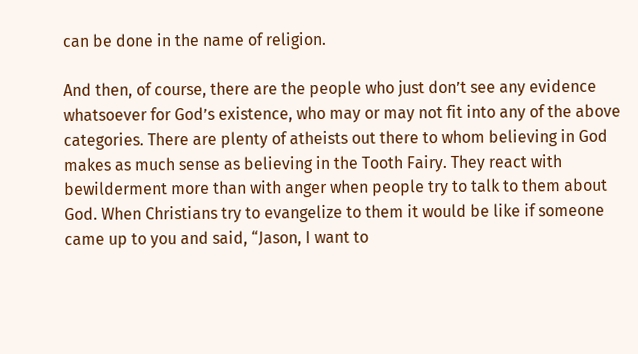can be done in the name of religion.

And then, of course, there are the people who just don’t see any evidence whatsoever for God’s existence, who may or may not fit into any of the above categories. There are plenty of atheists out there to whom believing in God makes as much sense as believing in the Tooth Fairy. They react with bewilderment more than with anger when people try to talk to them about God. When Christians try to evangelize to them it would be like if someone came up to you and said, “Jason, I want to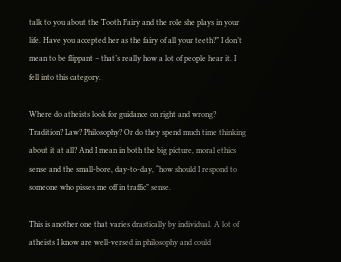talk to you about the Tooth Fairy and the role she plays in your life. Have you accepted her as the fairy of all your teeth?” I don’t mean to be flippant – that’s really how a lot of people hear it. I fell into this category.

Where do atheists look for guidance on right and wrong? Tradition? Law? Philosophy? Or do they spend much time thinking about it at all? And I mean in both the big picture, moral ethics sense and the small-bore, day-to-day, “how should I respond to someone who pisses me off in traffic” sense.

This is another one that varies drastically by individual. A lot of atheists I know are well-versed in philosophy and could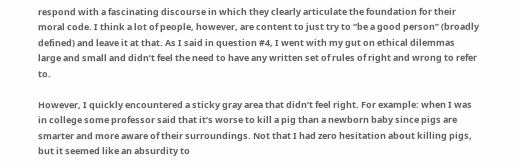respond with a fascinating discourse in which they clearly articulate the foundation for their moral code. I think a lot of people, however, are content to just try to “be a good person” (broadly defined) and leave it at that. As I said in question #4, I went with my gut on ethical dilemmas large and small and didn’t feel the need to have any written set of rules of right and wrong to refer to.

However, I quickly encountered a sticky gray area that didn’t feel right. For example: when I was in college some professor said that it’s worse to kill a pig than a newborn baby since pigs are smarter and more aware of their surroundings. Not that I had zero hesitation about killing pigs, but it seemed like an absurdity to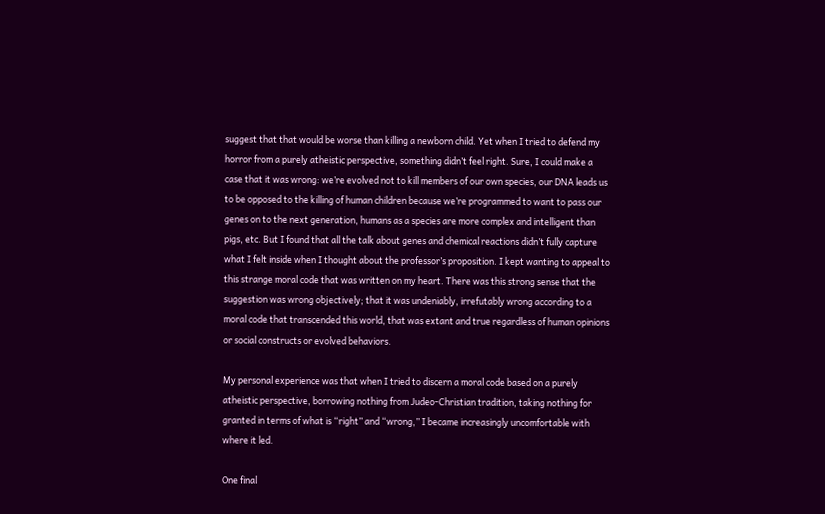suggest that that would be worse than killing a newborn child. Yet when I tried to defend my horror from a purely atheistic perspective, something didn’t feel right. Sure, I could make a case that it was wrong: we’re evolved not to kill members of our own species, our DNA leads us to be opposed to the killing of human children because we’re programmed to want to pass our genes on to the next generation, humans as a species are more complex and intelligent than pigs, etc. But I found that all the talk about genes and chemical reactions didn’t fully capture what I felt inside when I thought about the professor’s proposition. I kept wanting to appeal to this strange moral code that was written on my heart. There was this strong sense that the suggestion was wrong objectively; that it was undeniably, irrefutably wrong according to a moral code that transcended this world, that was extant and true regardless of human opinions or social constructs or evolved behaviors.

My personal experience was that when I tried to discern a moral code based on a purely atheistic perspective, borrowing nothing from Judeo-Christian tradition, taking nothing for granted in terms of what is “right” and “wrong,” I became increasingly uncomfortable with where it led.

One final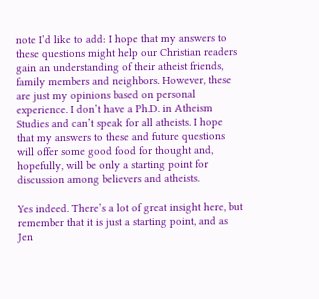note I’d like to add: I hope that my answers to these questions might help our Christian readers gain an understanding of their atheist friends, family members and neighbors. However, these are just my opinions based on personal experience. I don’t have a Ph.D. in Atheism Studies and can’t speak for all atheists. I hope that my answers to these and future questions will offer some good food for thought and, hopefully, will be only a starting point for discussion among believers and atheists.

Yes indeed. There’s a lot of great insight here, but remember that it is just a starting point, and as Jen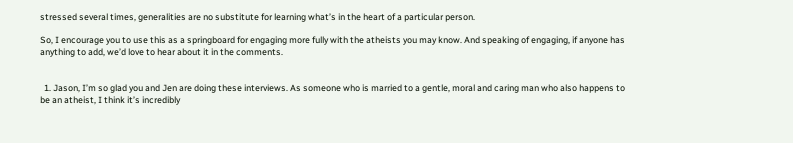stressed several times, generalities are no substitute for learning what’s in the heart of a particular person.

So, I encourage you to use this as a springboard for engaging more fully with the atheists you may know. And speaking of engaging, if anyone has anything to add, we’d love to hear about it in the comments.


  1. Jason, I’m so glad you and Jen are doing these interviews. As someone who is married to a gentle, moral and caring man who also happens to be an atheist, I think it’s incredibly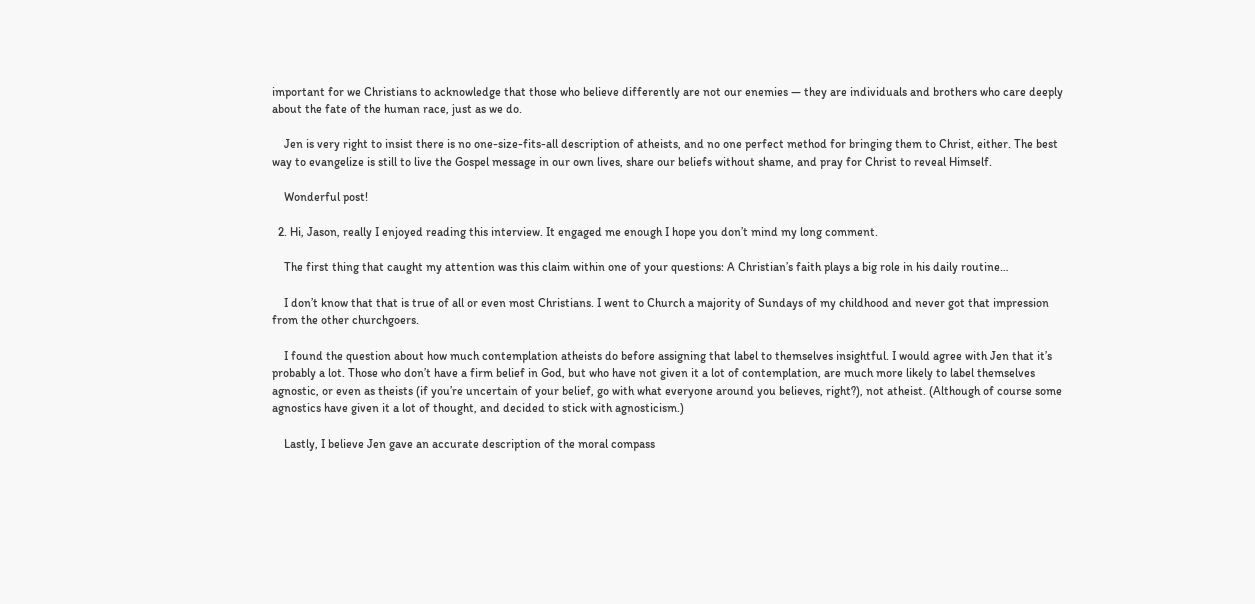important for we Christians to acknowledge that those who believe differently are not our enemies — they are individuals and brothers who care deeply about the fate of the human race, just as we do.

    Jen is very right to insist there is no one-size-fits-all description of atheists, and no one perfect method for bringing them to Christ, either. The best way to evangelize is still to live the Gospel message in our own lives, share our beliefs without shame, and pray for Christ to reveal Himself.

    Wonderful post!

  2. Hi, Jason, really I enjoyed reading this interview. It engaged me enough I hope you don’t mind my long comment.

    The first thing that caught my attention was this claim within one of your questions: A Christian’s faith plays a big role in his daily routine…

    I don’t know that that is true of all or even most Christians. I went to Church a majority of Sundays of my childhood and never got that impression from the other churchgoers.

    I found the question about how much contemplation atheists do before assigning that label to themselves insightful. I would agree with Jen that it’s probably a lot. Those who don’t have a firm belief in God, but who have not given it a lot of contemplation, are much more likely to label themselves agnostic, or even as theists (if you’re uncertain of your belief, go with what everyone around you believes, right?), not atheist. (Although of course some agnostics have given it a lot of thought, and decided to stick with agnosticism.)

    Lastly, I believe Jen gave an accurate description of the moral compass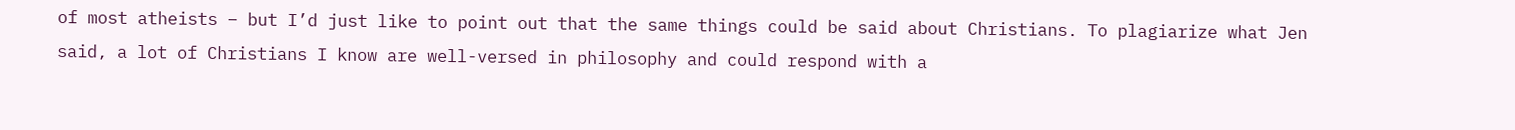of most atheists – but I’d just like to point out that the same things could be said about Christians. To plagiarize what Jen said, a lot of Christians I know are well-versed in philosophy and could respond with a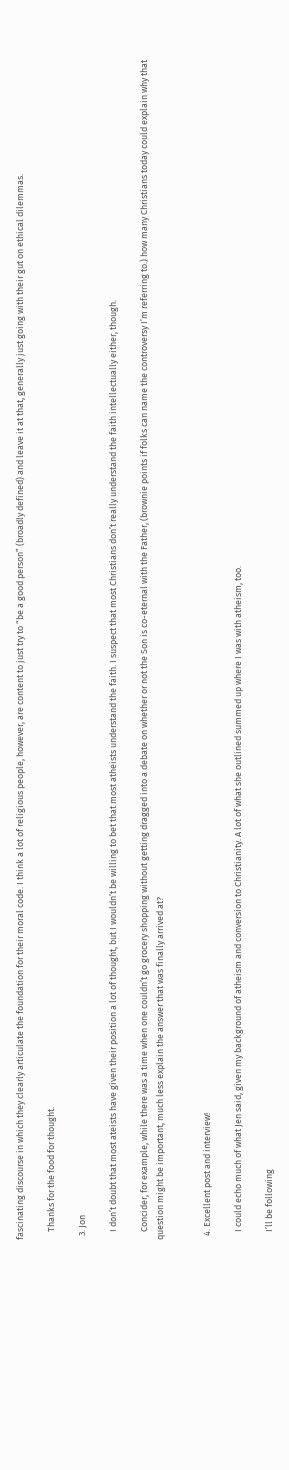fascinating discourse in which they clearly articulate the foundation for their moral code. I think a lot of religious people, however, are content to just try to “be a good person” (broadly defined) and leave it at that, generally just going with their gut on ethical dilemmas.

    Thanks for the food for thought.

  3. Jon

    I don’t doubt that most ateists have given their position a lot of thought, but I wouldn’t be willing to bet that most atheists understand the faith. I suspect that most Christians don’t really understand the faith intellectually either, though.

    Concider, for example, while there was a time when one couldn’t go grocery shopping without getting dragged into a debate on whether or not the Son is co-eternal with the Father, (brownie points if folks can name the controversy I’m referring to.) how many Christians today could explain why that question might be important, much less explain the answer that was finally arrived at?


  4. Excellent post and interview!

    I could echo much of what Jen said, given my background of atheism and conversion to Christianity. A lot of what she outlined summed up where I was with atheism, too.

    I’ll be following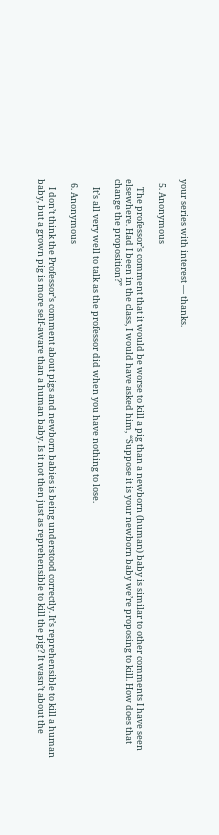your series with interest — thanks.

  5. Anonymous

    The professor’s comment that it would be worse to kill a pig than a newborn (human) baby is similar to other comments I have seen elsewhere. Had I been in the class, I would have asked him, “Suppose it is your newborn baby we’re proposing to kill. How does that change the proposition?”

    It’s all very well to talk as the professor did when you have nothing to lose.

  6. Anonymous

    I don’t think the Professor’s comment about pigs and newborn babies is being understood correctly. It’s reprehensible to kill a human baby, but a grown pig is more self-aware than a human baby. Is it not then just as reprehensible to kill the pig? It wasn’t about the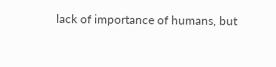lack of importance of humans, but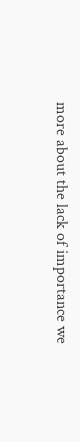more about the lack of importance we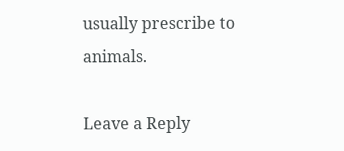usually prescribe to animals.

Leave a Reply